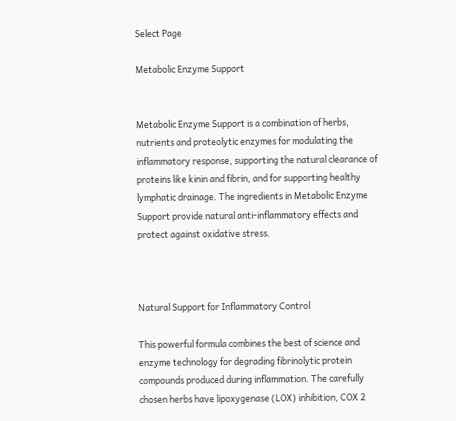Select Page

Metabolic Enzyme Support


Metabolic Enzyme Support is a combination of herbs, nutrients and proteolytic enzymes for modulating the inflammatory response, supporting the natural clearance of proteins like kinin and fibrin, and for supporting healthy lymphatic drainage. The ingredients in Metabolic Enzyme Support provide natural anti-inflammatory effects and protect against oxidative stress.



Natural Support for Inflammatory Control

This powerful formula combines the best of science and enzyme technology for degrading fibrinolytic protein compounds produced during inflammation. The carefully chosen herbs have lipoxygenase (LOX) inhibition, COX 2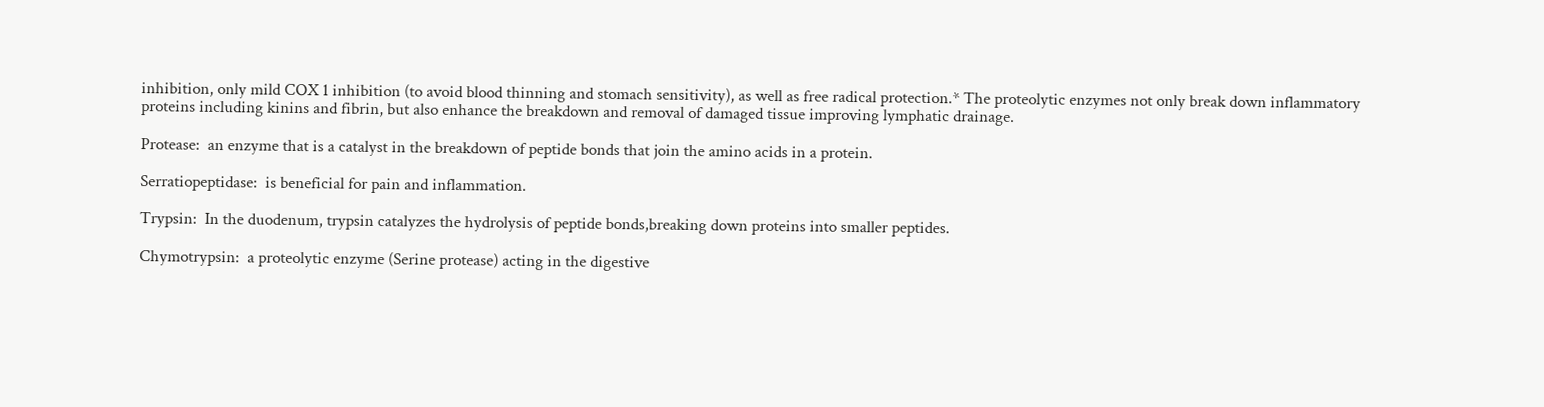inhibition, only mild COX 1 inhibition (to avoid blood thinning and stomach sensitivity), as well as free radical protection.* The proteolytic enzymes not only break down inflammatory proteins including kinins and fibrin, but also enhance the breakdown and removal of damaged tissue improving lymphatic drainage.

Protease:  an enzyme that is a catalyst in the breakdown of peptide bonds that join the amino acids in a protein.

Serratiopeptidase:  is beneficial for pain and inflammation.

Trypsin:  In the duodenum, trypsin catalyzes the hydrolysis of peptide bonds,breaking down proteins into smaller peptides.

Chymotrypsin:  a proteolytic enzyme (Serine protease) acting in the digestive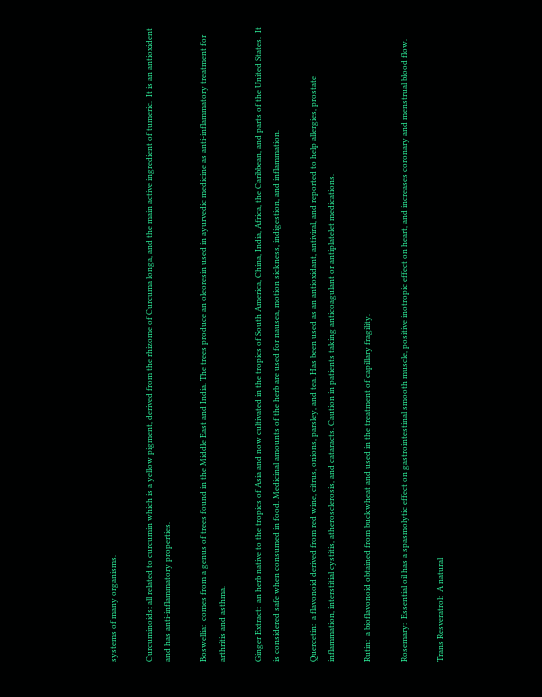systems of many organisms.

Curcuminoids: all related to curcumin which is a yellow pigment, derived from the rhizome of Curcuma longa, and the main active ingredient of tumeric.  It is an antioxident and has anti-inflammatory properties.

Boswellia:  comes from a genus of trees found in the Middle East and India. The trees produce an oleoresin used in ayurvedic medicine as anti-inflammatory treatment for arthritis and asthma.

Ginger Extract:  an herb native to the tropics of Asia and now cultivated in the tropics of South America, China, India, Africa, the Caribbean, and parts of the United States.  It is considered safe when consumed in food. Medicinal amounts of the herb are used for nausea, motion sickness, indigestion, and inflammation.

Quercetin:  a flavonoid derived from red wine, citrus, onions, parsley, and tea. Has been used as an antioxidant, antiviral, and reported to help allergies, prostate inflammation, interstitial cystitis, atherosclerosis, and cataracts. Caution in patients taking anticoagulant or antiplatelet medications.

Rutin:  a bioflavonoid obtained from buckwheat and used in the treatment of capillary fragility.

Rosemary:  Essential oil has a spasmolytic effect on gastrointestinal smooth muscle, positive inotropic effect on heart, and increases coronary and menstrual blood flow.

Trans Resveratrol:  A natural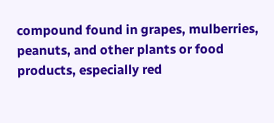compound found in grapes, mulberries, peanuts, and other plants or food products, especially red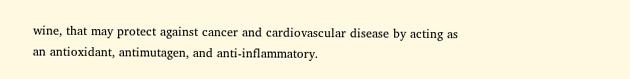wine, that may protect against cancer and cardiovascular disease by acting as an antioxidant, antimutagen, and anti-inflammatory.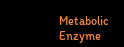Metabolic Enzyme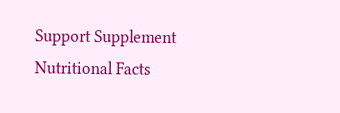Support Supplement Nutritional Facts